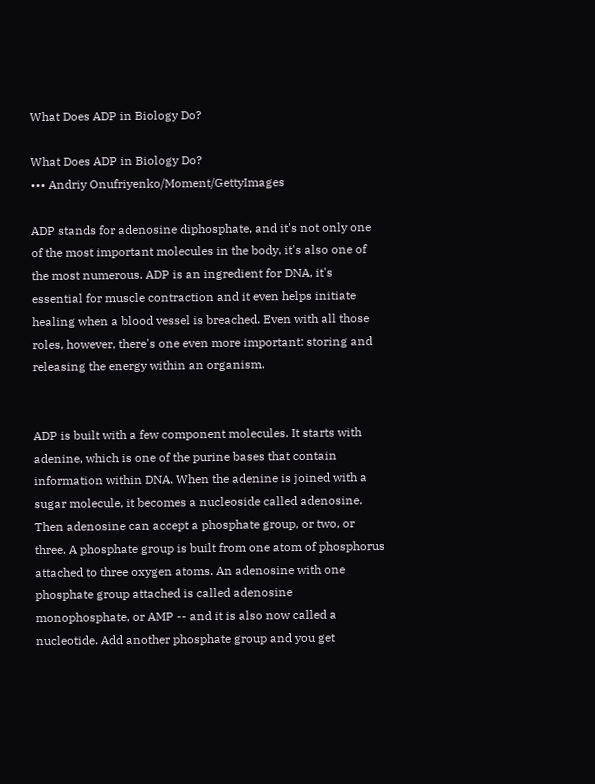What Does ADP in Biology Do?

What Does ADP in Biology Do?
••• Andriy Onufriyenko/Moment/GettyImages

ADP stands for adenosine diphosphate, and it's not only one of the most important molecules in the body, it's also one of the most numerous. ADP is an ingredient for DNA, it's essential for muscle contraction and it even helps initiate healing when a blood vessel is breached. Even with all those roles, however, there's one even more important: storing and releasing the energy within an organism.


ADP is built with a few component molecules. It starts with adenine, which is one of the purine bases that contain information within DNA. When the adenine is joined with a sugar molecule, it becomes a nucleoside called adenosine. Then adenosine can accept a phosphate group, or two, or three. A phosphate group is built from one atom of phosphorus attached to three oxygen atoms. An adenosine with one phosphate group attached is called adenosine monophosphate, or AMP -- and it is also now called a nucleotide. Add another phosphate group and you get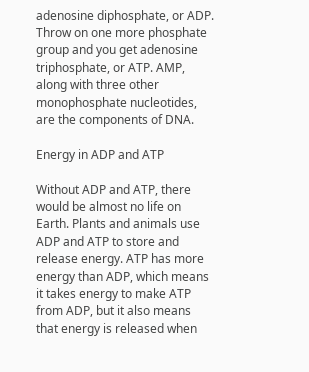adenosine diphosphate, or ADP. Throw on one more phosphate group and you get adenosine triphosphate, or ATP. AMP, along with three other monophosphate nucleotides, are the components of DNA.

Energy in ADP and ATP

Without ADP and ATP, there would be almost no life on Earth. Plants and animals use ADP and ATP to store and release energy. ATP has more energy than ADP, which means it takes energy to make ATP from ADP, but it also means that energy is released when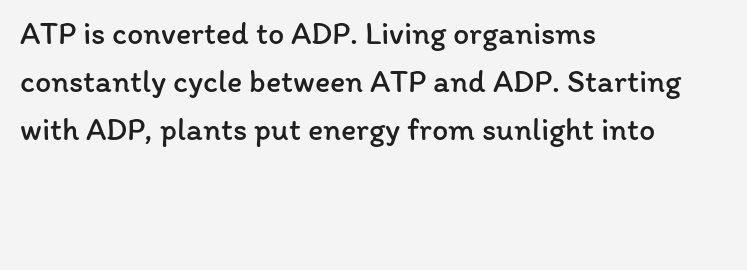ATP is converted to ADP. Living organisms constantly cycle between ATP and ADP. Starting with ADP, plants put energy from sunlight into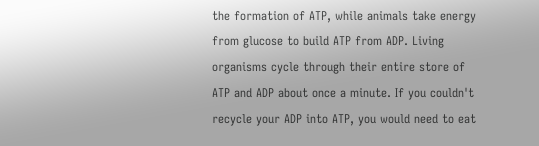the formation of ATP, while animals take energy from glucose to build ATP from ADP. Living organisms cycle through their entire store of ATP and ADP about once a minute. If you couldn't recycle your ADP into ATP, you would need to eat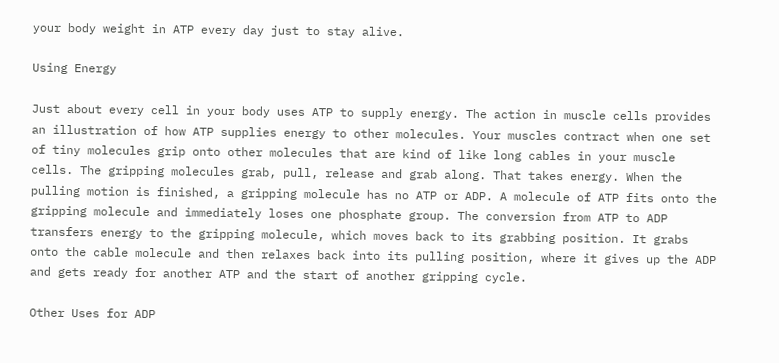your body weight in ATP every day just to stay alive.

Using Energy

Just about every cell in your body uses ATP to supply energy. The action in muscle cells provides an illustration of how ATP supplies energy to other molecules. Your muscles contract when one set of tiny molecules grip onto other molecules that are kind of like long cables in your muscle cells. The gripping molecules grab, pull, release and grab along. That takes energy. When the pulling motion is finished, a gripping molecule has no ATP or ADP. A molecule of ATP fits onto the gripping molecule and immediately loses one phosphate group. The conversion from ATP to ADP transfers energy to the gripping molecule, which moves back to its grabbing position. It grabs onto the cable molecule and then relaxes back into its pulling position, where it gives up the ADP and gets ready for another ATP and the start of another gripping cycle.

Other Uses for ADP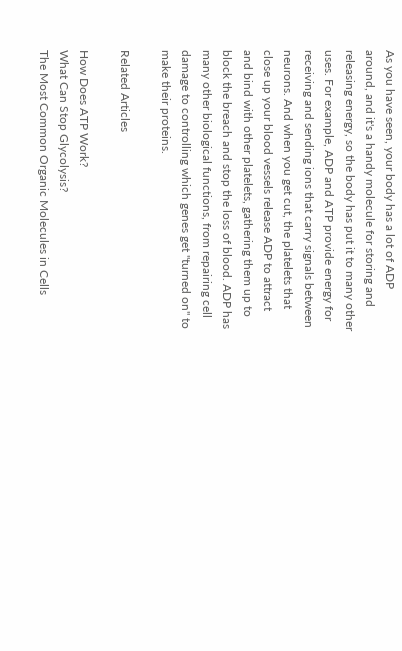As you have seen, your body has a lot of ADP around, and it's a handy molecule for storing and releasing energy, so the body has put it to many other uses. For example, ADP and ATP provide energy for receiving and sending ions that carry signals between neurons. And when you get cut, the platelets that close up your blood vessels release ADP to attract and bind with other platelets, gathering them up to block the breach and stop the loss of blood. ADP has many other biological functions, from repairing cell damage to controlling which genes get "turned on" to make their proteins.

Related Articles

How Does ATP Work?
What Can Stop Glycolysis?
The Most Common Organic Molecules in Cells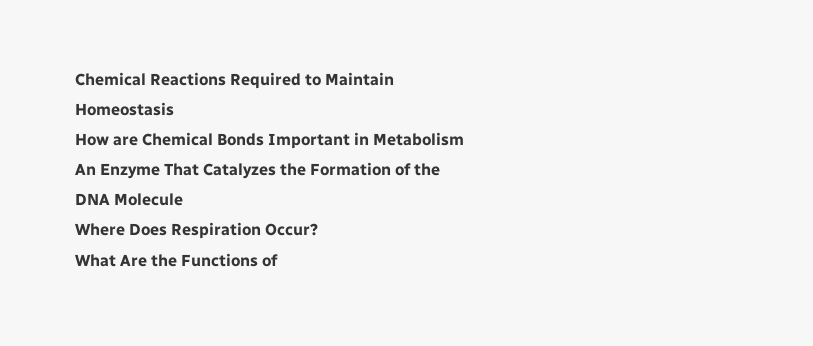Chemical Reactions Required to Maintain Homeostasis
How are Chemical Bonds Important in Metabolism
An Enzyme That Catalyzes the Formation of the DNA Molecule
Where Does Respiration Occur?
What Are the Functions of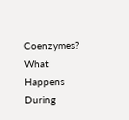Coenzymes?
What Happens During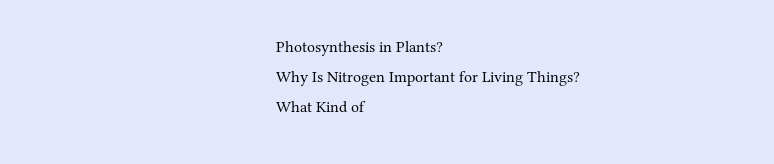Photosynthesis in Plants?
Why Is Nitrogen Important for Living Things?
What Kind of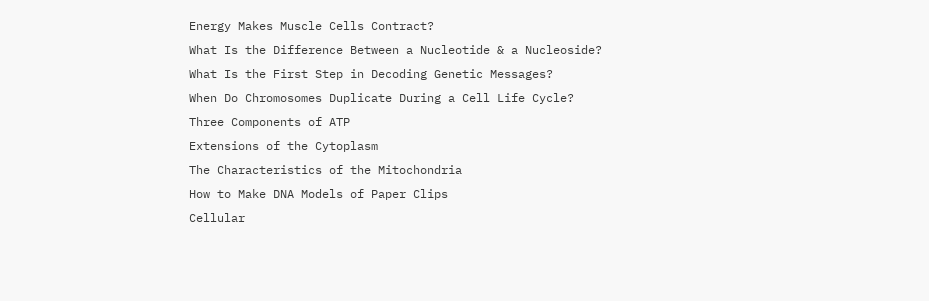Energy Makes Muscle Cells Contract?
What Is the Difference Between a Nucleotide & a Nucleoside?
What Is the First Step in Decoding Genetic Messages?
When Do Chromosomes Duplicate During a Cell Life Cycle?
Three Components of ATP
Extensions of the Cytoplasm
The Characteristics of the Mitochondria
How to Make DNA Models of Paper Clips
Cellular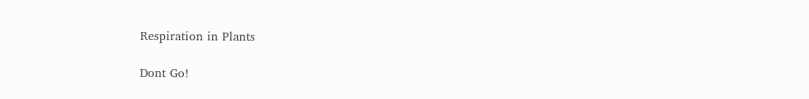Respiration in Plants

Dont Go!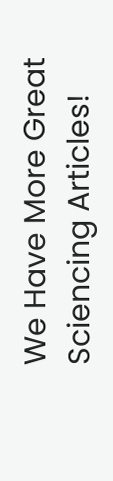We Have More Great Sciencing Articles!